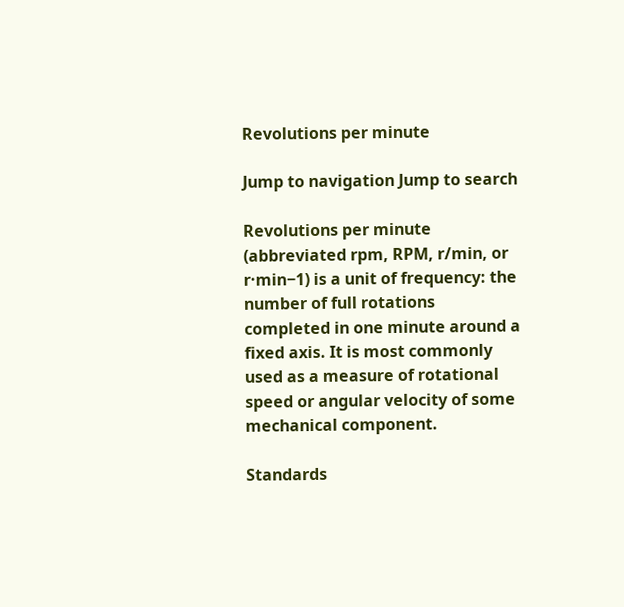Revolutions per minute

Jump to navigation Jump to search

Revolutions per minute (abbreviated rpm, RPM, r/min, or r·min−1) is a unit of frequency: the number of full rotations completed in one minute around a fixed axis. It is most commonly used as a measure of rotational speed or angular velocity of some mechanical component.

Standards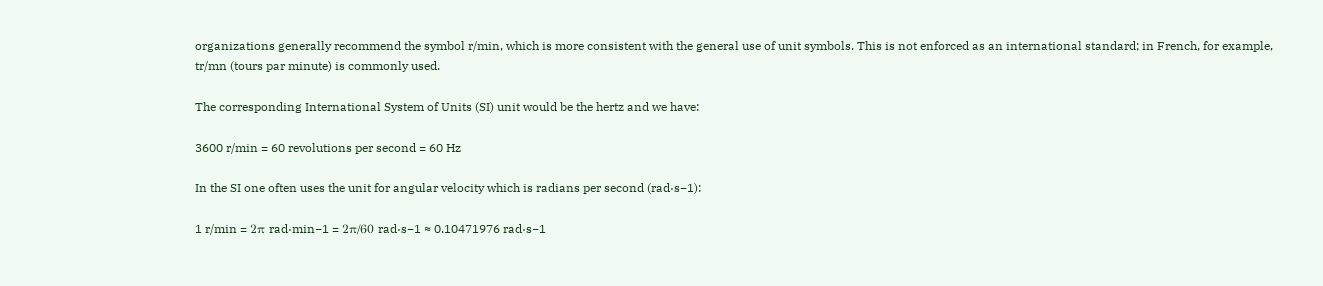organizations generally recommend the symbol r/min, which is more consistent with the general use of unit symbols. This is not enforced as an international standard; in French, for example, tr/mn (tours par minute) is commonly used.

The corresponding International System of Units (SI) unit would be the hertz and we have:

3600 r/min = 60 revolutions per second = 60 Hz

In the SI one often uses the unit for angular velocity which is radians per second (rad·s−1):

1 r/min = 2π rad·min−1 = 2π/60 rad·s−1 ≈ 0.10471976 rad·s−1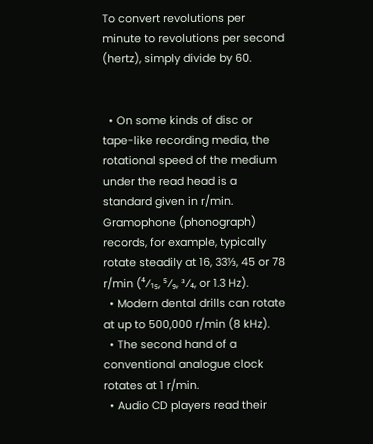To convert revolutions per minute to revolutions per second (hertz), simply divide by 60.


  • On some kinds of disc or tape-like recording media, the rotational speed of the medium under the read head is a standard given in r/min. Gramophone (phonograph) records, for example, typically rotate steadily at 16, 33⅓, 45 or 78 r/min (⁴⁄₁₅, ⁵⁄₉, ³⁄₄, or 1.3 Hz).
  • Modern dental drills can rotate at up to 500,000 r/min (8 kHz).
  • The second hand of a conventional analogue clock rotates at 1 r/min.
  • Audio CD players read their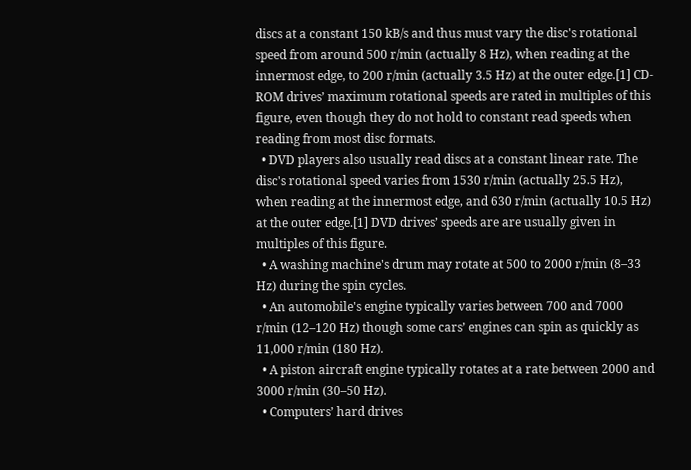discs at a constant 150 kB/s and thus must vary the disc's rotational speed from around 500 r/min (actually 8 Hz), when reading at the innermost edge, to 200 r/min (actually 3.5 Hz) at the outer edge.[1] CD-ROM drives’ maximum rotational speeds are rated in multiples of this figure, even though they do not hold to constant read speeds when reading from most disc formats.
  • DVD players also usually read discs at a constant linear rate. The disc's rotational speed varies from 1530 r/min (actually 25.5 Hz), when reading at the innermost edge, and 630 r/min (actually 10.5 Hz) at the outer edge.[1] DVD drives’ speeds are are usually given in multiples of this figure.
  • A washing machine's drum may rotate at 500 to 2000 r/min (8–33 Hz) during the spin cycles.
  • An automobile's engine typically varies between 700 and 7000 r/min (12–120 Hz) though some cars’ engines can spin as quickly as 11,000 r/min (180 Hz).
  • A piston aircraft engine typically rotates at a rate between 2000 and 3000 r/min (30–50 Hz).
  • Computers’ hard drives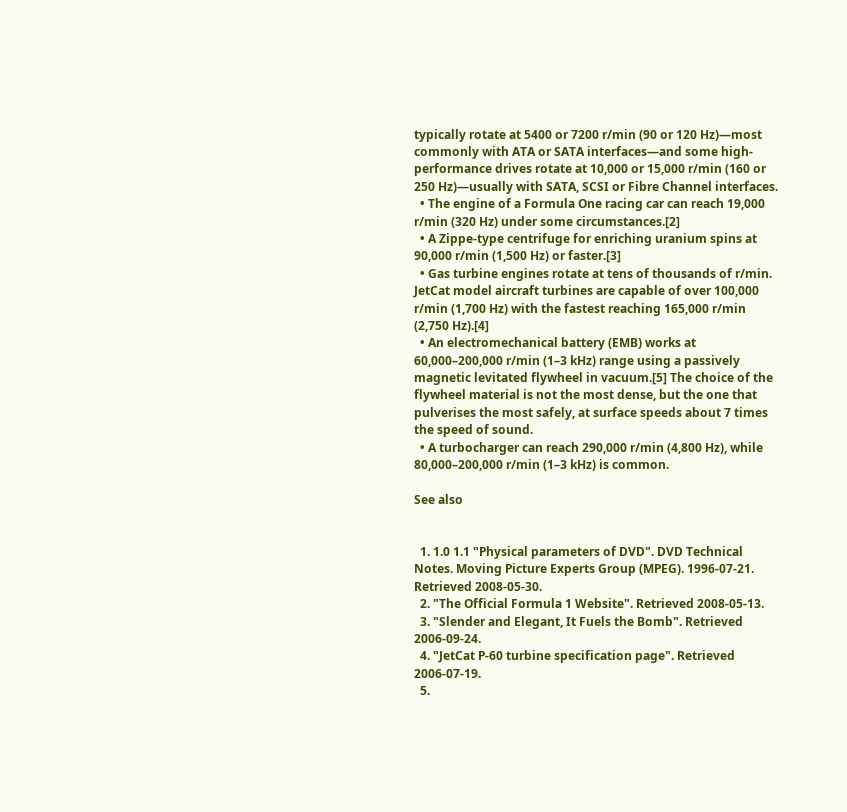typically rotate at 5400 or 7200 r/min (90 or 120 Hz)—most commonly with ATA or SATA interfaces—and some high-performance drives rotate at 10,000 or 15,000 r/min (160 or 250 Hz)—usually with SATA, SCSI or Fibre Channel interfaces.
  • The engine of a Formula One racing car can reach 19,000 r/min (320 Hz) under some circumstances.[2]
  • A Zippe-type centrifuge for enriching uranium spins at 90,000 r/min (1,500 Hz) or faster.[3]
  • Gas turbine engines rotate at tens of thousands of r/min. JetCat model aircraft turbines are capable of over 100,000 r/min (1,700 Hz) with the fastest reaching 165,000 r/min (2,750 Hz).[4]
  • An electromechanical battery (EMB) works at 60,000–200,000 r/min (1–3 kHz) range using a passively magnetic levitated flywheel in vacuum.[5] The choice of the flywheel material is not the most dense, but the one that pulverises the most safely, at surface speeds about 7 times the speed of sound.
  • A turbocharger can reach 290,000 r/min (4,800 Hz), while 80,000–200,000 r/min (1–3 kHz) is common.

See also


  1. 1.0 1.1 "Physical parameters of DVD". DVD Technical Notes. Moving Picture Experts Group (MPEG). 1996-07-21. Retrieved 2008-05-30.
  2. "The Official Formula 1 Website". Retrieved 2008-05-13.
  3. "Slender and Elegant, It Fuels the Bomb". Retrieved 2006-09-24.
  4. "JetCat P-60 turbine specification page". Retrieved 2006-07-19.
  5.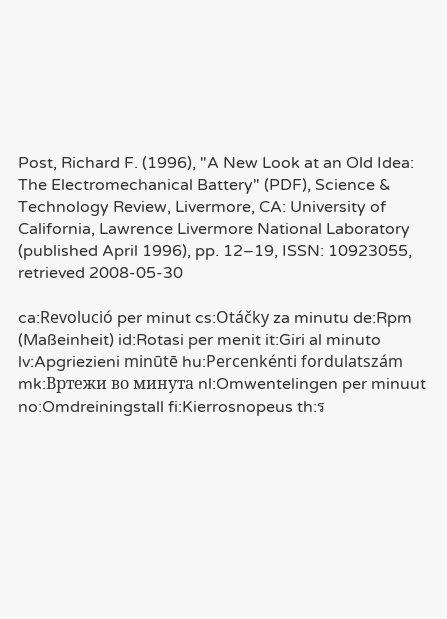Post, Richard F. (1996), "A New Look at an Old Idea: The Electromechanical Battery" (PDF), Science & Technology Review, Livermore, CA: University of California, Lawrence Livermore National Laboratory (published April 1996), pp. 12–19, ISSN: 10923055, retrieved 2008-05-30

ca:Revolució per minut cs:Otáčky za minutu de:Rpm (Maßeinheit) id:Rotasi per menit it:Giri al minuto lv:Apgriezieni minūtē hu:Percenkénti fordulatszám mk:Вртежи во минута nl:Omwentelingen per minuut no:Omdreiningstall fi:Kierrosnopeus th:ร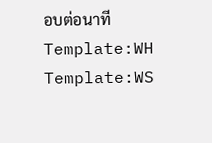อบต่อนาที Template:WH Template:WS